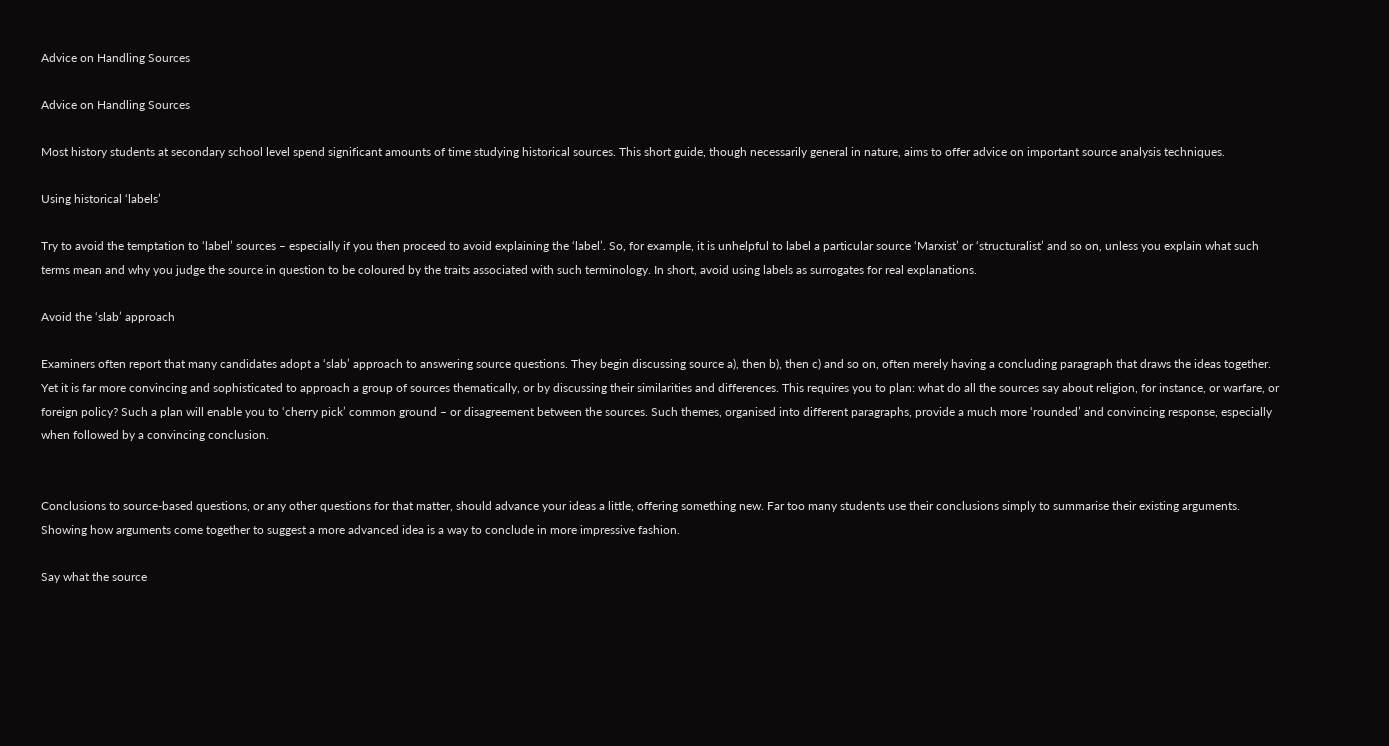Advice on Handling Sources

Advice on Handling Sources

Most history students at secondary school level spend significant amounts of time studying historical sources. This short guide, though necessarily general in nature, aims to offer advice on important source analysis techniques.

Using historical ‘labels’

Try to avoid the temptation to ‘label’ sources – especially if you then proceed to avoid explaining the ‘label’. So, for example, it is unhelpful to label a particular source ‘Marxist’ or ‘structuralist’ and so on, unless you explain what such terms mean and why you judge the source in question to be coloured by the traits associated with such terminology. In short, avoid using labels as surrogates for real explanations.

Avoid the ‘slab’ approach

Examiners often report that many candidates adopt a ‘slab’ approach to answering source questions. They begin discussing source a), then b), then c) and so on, often merely having a concluding paragraph that draws the ideas together. Yet it is far more convincing and sophisticated to approach a group of sources thematically, or by discussing their similarities and differences. This requires you to plan: what do all the sources say about religion, for instance, or warfare, or foreign policy? Such a plan will enable you to ‘cherry pick’ common ground – or disagreement between the sources. Such themes, organised into different paragraphs, provide a much more ‘rounded’ and convincing response, especially when followed by a convincing conclusion.


Conclusions to source-based questions, or any other questions for that matter, should advance your ideas a little, offering something new. Far too many students use their conclusions simply to summarise their existing arguments. Showing how arguments come together to suggest a more advanced idea is a way to conclude in more impressive fashion.

Say what the source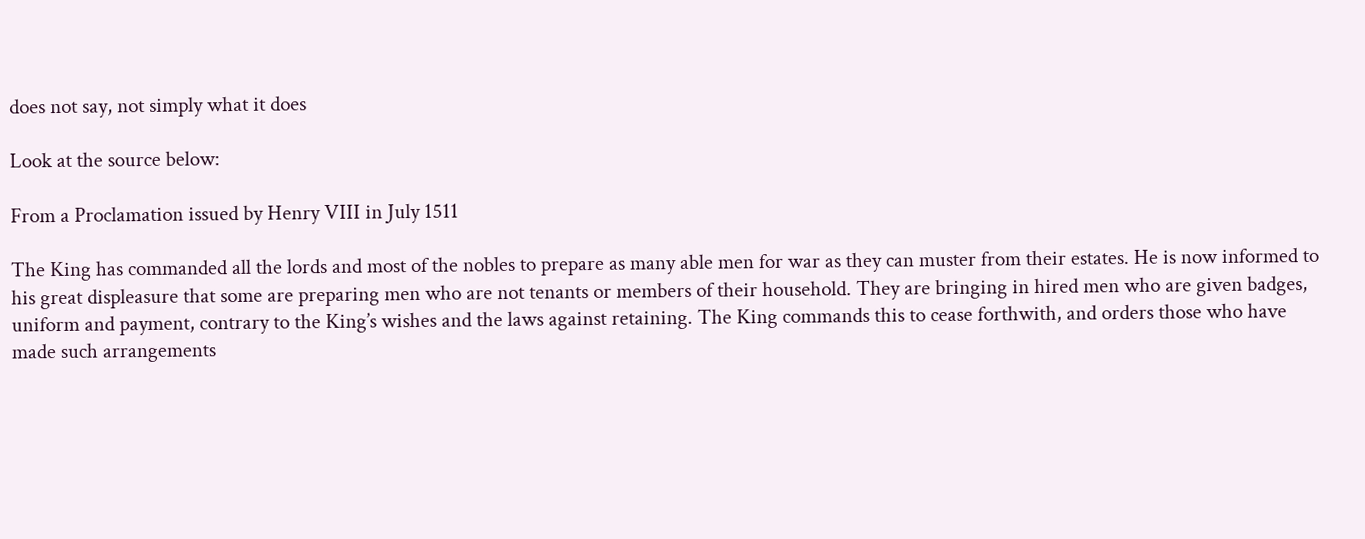does not say, not simply what it does

Look at the source below:

From a Proclamation issued by Henry VIII in July 1511

The King has commanded all the lords and most of the nobles to prepare as many able men for war as they can muster from their estates. He is now informed to his great displeasure that some are preparing men who are not tenants or members of their household. They are bringing in hired men who are given badges, uniform and payment, contrary to the King’s wishes and the laws against retaining. The King commands this to cease forthwith, and orders those who have made such arrangements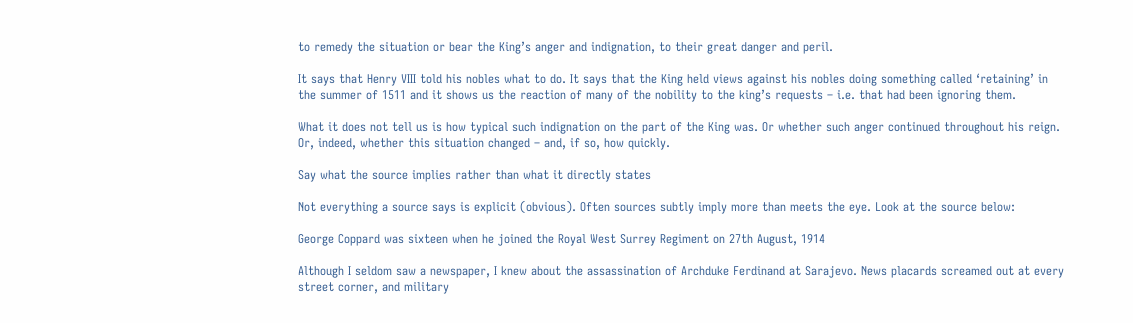to remedy the situation or bear the King’s anger and indignation, to their great danger and peril.

It says that Henry VIII told his nobles what to do. It says that the King held views against his nobles doing something called ‘retaining’ in the summer of 1511 and it shows us the reaction of many of the nobility to the king’s requests – i.e. that had been ignoring them.

What it does not tell us is how typical such indignation on the part of the King was. Or whether such anger continued throughout his reign. Or, indeed, whether this situation changed – and, if so, how quickly.

Say what the source implies rather than what it directly states

Not everything a source says is explicit (obvious). Often sources subtly imply more than meets the eye. Look at the source below:

George Coppard was sixteen when he joined the Royal West Surrey Regiment on 27th August, 1914

Although I seldom saw a newspaper, I knew about the assassination of Archduke Ferdinand at Sarajevo. News placards screamed out at every street corner, and military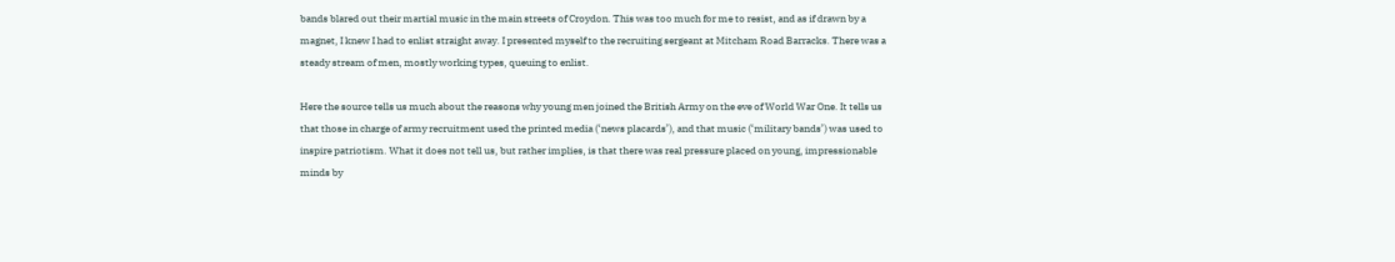bands blared out their martial music in the main streets of Croydon. This was too much for me to resist, and as if drawn by a magnet, I knew I had to enlist straight away. I presented myself to the recruiting sergeant at Mitcham Road Barracks. There was a steady stream of men, mostly working types, queuing to enlist.

Here the source tells us much about the reasons why young men joined the British Army on the eve of World War One. It tells us that those in charge of army recruitment used the printed media (‘news placards’), and that music (‘military bands’) was used to inspire patriotism. What it does not tell us, but rather implies, is that there was real pressure placed on young, impressionable minds by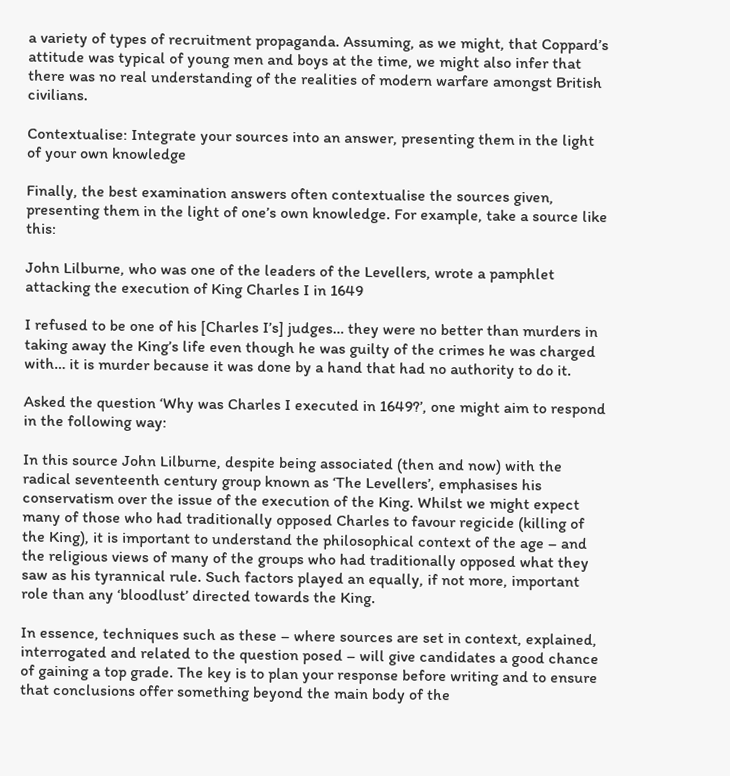a variety of types of recruitment propaganda. Assuming, as we might, that Coppard’s attitude was typical of young men and boys at the time, we might also infer that there was no real understanding of the realities of modern warfare amongst British civilians.

Contextualise: Integrate your sources into an answer, presenting them in the light of your own knowledge

Finally, the best examination answers often contextualise the sources given, presenting them in the light of one’s own knowledge. For example, take a source like this:

John Lilburne, who was one of the leaders of the Levellers, wrote a pamphlet attacking the execution of King Charles I in 1649

I refused to be one of his [Charles I’s] judges… they were no better than murders in taking away the King’s life even though he was guilty of the crimes he was charged with… it is murder because it was done by a hand that had no authority to do it.

Asked the question ‘Why was Charles I executed in 1649?’, one might aim to respond in the following way:

In this source John Lilburne, despite being associated (then and now) with the radical seventeenth century group known as ‘The Levellers’, emphasises his conservatism over the issue of the execution of the King. Whilst we might expect many of those who had traditionally opposed Charles to favour regicide (killing of the King), it is important to understand the philosophical context of the age – and the religious views of many of the groups who had traditionally opposed what they saw as his tyrannical rule. Such factors played an equally, if not more, important role than any ‘bloodlust’ directed towards the King.

In essence, techniques such as these – where sources are set in context, explained, interrogated and related to the question posed – will give candidates a good chance of gaining a top grade. The key is to plan your response before writing and to ensure that conclusions offer something beyond the main body of the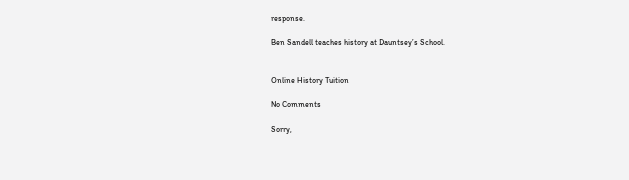response.

Ben Sandell teaches history at Dauntsey’s School.


Online History Tuition

No Comments

Sorry,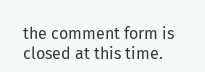the comment form is closed at this time.